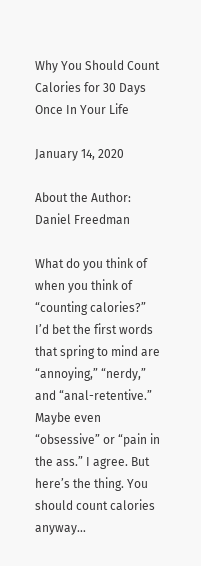Why You Should Count Calories for 30 Days Once In Your Life

January 14, 2020

About the Author: Daniel Freedman

What do you think of when you think of “counting calories?” I’d bet the first words that spring to mind are “annoying,” “nerdy,” and “anal-retentive.” Maybe even “obsessive” or “pain in the ass.” I agree. But here’s the thing. You should count calories anyway…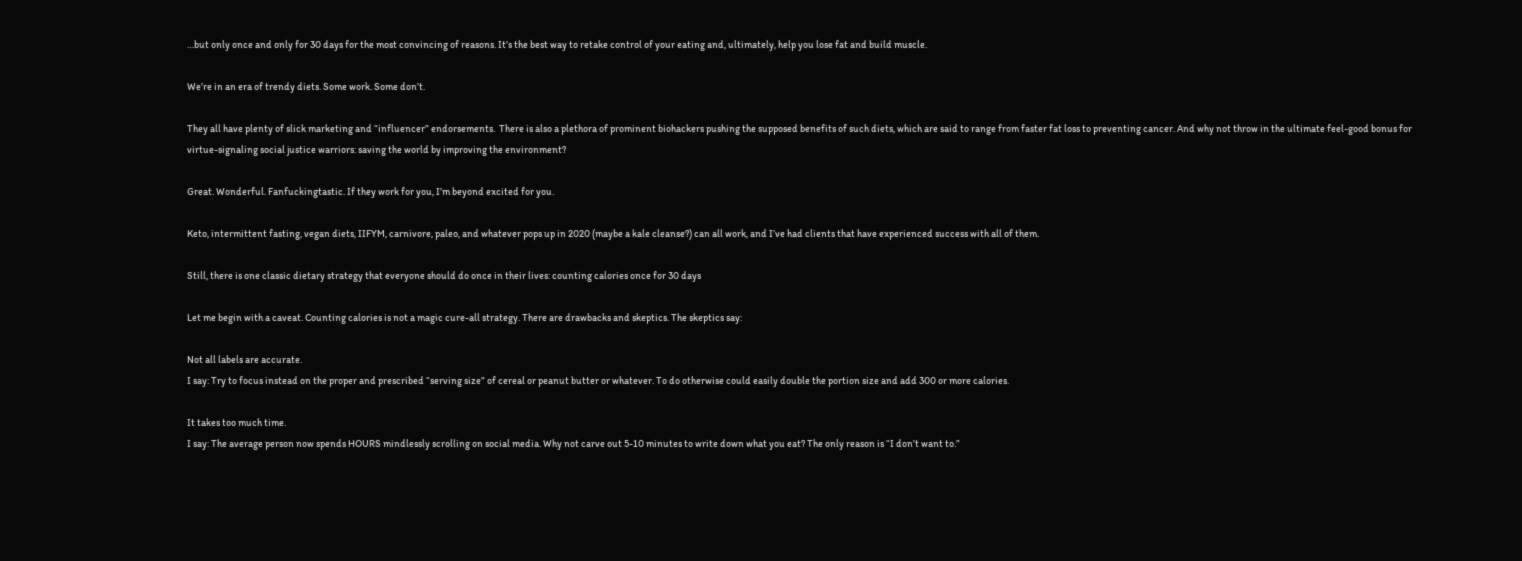…but only once and only for 30 days for the most convincing of reasons. It’s the best way to retake control of your eating and, ultimately, help you lose fat and build muscle.

We’re in an era of trendy diets. Some work. Some don’t.

They all have plenty of slick marketing and “influencer” endorsements.  There is also a plethora of prominent biohackers pushing the supposed benefits of such diets, which are said to range from faster fat loss to preventing cancer. And why not throw in the ultimate feel-good bonus for virtue-signaling social justice warriors: saving the world by improving the environment?

Great. Wonderful. Fanfuckingtastic. If they work for you, I’m beyond excited for you.

Keto, intermittent fasting, vegan diets, IIFYM, carnivore, paleo, and whatever pops up in 2020 (maybe a kale cleanse?) can all work, and I’ve had clients that have experienced success with all of them.

Still, there is one classic dietary strategy that everyone should do once in their lives: counting calories once for 30 days

Let me begin with a caveat. Counting calories is not a magic cure-all strategy. There are drawbacks and skeptics. The skeptics say:

Not all labels are accurate.
I say: Try to focus instead on the proper and prescribed “serving size” of cereal or peanut butter or whatever. To do otherwise could easily double the portion size and add 300 or more calories.

It takes too much time.
I say: The average person now spends HOURS mindlessly scrolling on social media. Why not carve out 5-10 minutes to write down what you eat? The only reason is “I don’t want to.”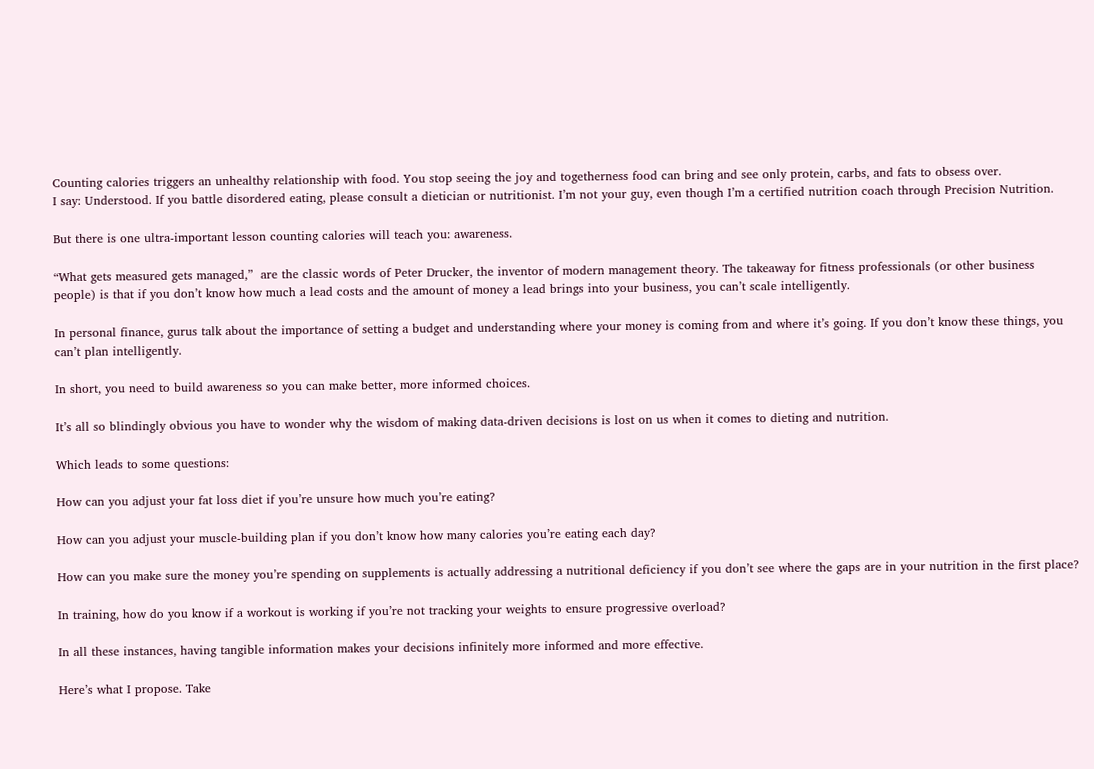Counting calories triggers an unhealthy relationship with food. You stop seeing the joy and togetherness food can bring and see only protein, carbs, and fats to obsess over.
I say: Understood. If you battle disordered eating, please consult a dietician or nutritionist. I’m not your guy, even though I’m a certified nutrition coach through Precision Nutrition.

But there is one ultra-important lesson counting calories will teach you: awareness.

“What gets measured gets managed,”  are the classic words of Peter Drucker, the inventor of modern management theory. The takeaway for fitness professionals (or other business people) is that if you don’t know how much a lead costs and the amount of money a lead brings into your business, you can’t scale intelligently.

In personal finance, gurus talk about the importance of setting a budget and understanding where your money is coming from and where it’s going. If you don’t know these things, you can’t plan intelligently.

In short, you need to build awareness so you can make better, more informed choices.

It’s all so blindingly obvious you have to wonder why the wisdom of making data-driven decisions is lost on us when it comes to dieting and nutrition.

Which leads to some questions:

How can you adjust your fat loss diet if you’re unsure how much you’re eating?

How can you adjust your muscle-building plan if you don’t know how many calories you’re eating each day?

How can you make sure the money you’re spending on supplements is actually addressing a nutritional deficiency if you don’t see where the gaps are in your nutrition in the first place?

In training, how do you know if a workout is working if you’re not tracking your weights to ensure progressive overload?

In all these instances, having tangible information makes your decisions infinitely more informed and more effective.

Here’s what I propose. Take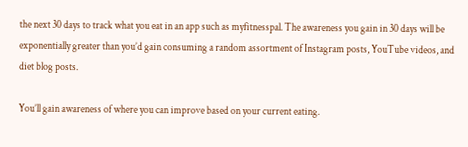the next 30 days to track what you eat in an app such as myfitnesspal. The awareness you gain in 30 days will be exponentially greater than you’d gain consuming a random assortment of Instagram posts, YouTube videos, and diet blog posts.

You’ll gain awareness of where you can improve based on your current eating.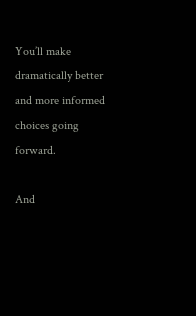You’ll make dramatically better and more informed choices going forward.

And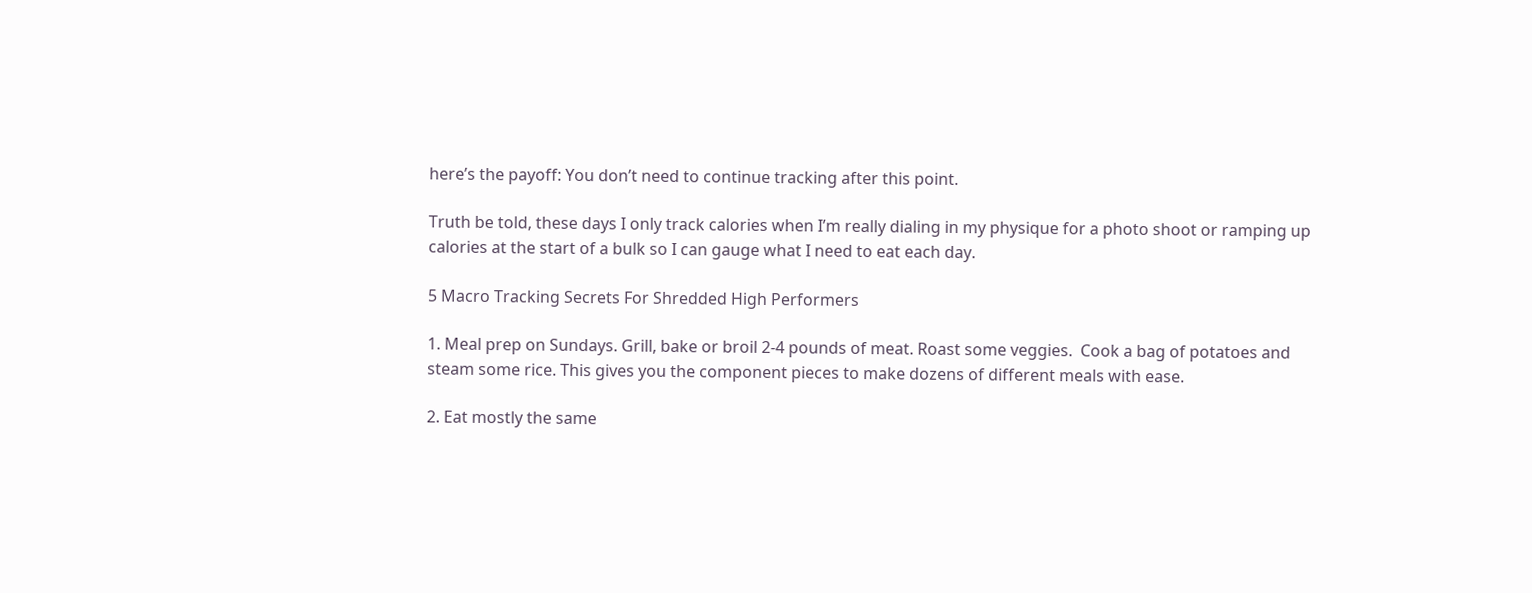here’s the payoff: You don’t need to continue tracking after this point.

Truth be told, these days I only track calories when I’m really dialing in my physique for a photo shoot or ramping up calories at the start of a bulk so I can gauge what I need to eat each day.

5 Macro Tracking Secrets For Shredded High Performers

1. Meal prep on Sundays. Grill, bake or broil 2-4 pounds of meat. Roast some veggies.  Cook a bag of potatoes and steam some rice. This gives you the component pieces to make dozens of different meals with ease.

2. Eat mostly the same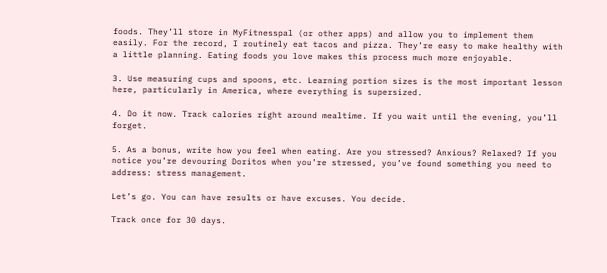foods. They’ll store in MyFitnesspal (or other apps) and allow you to implement them easily. For the record, I routinely eat tacos and pizza. They’re easy to make healthy with a little planning. Eating foods you love makes this process much more enjoyable.

3. Use measuring cups and spoons, etc. Learning portion sizes is the most important lesson here, particularly in America, where everything is supersized.

4. Do it now. Track calories right around mealtime. If you wait until the evening, you’ll forget.

5. As a bonus, write how you feel when eating. Are you stressed? Anxious? Relaxed? If you notice you’re devouring Doritos when you’re stressed, you’ve found something you need to address: stress management.

Let’s go. You can have results or have excuses. You decide.

Track once for 30 days.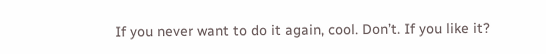If you never want to do it again, cool. Don’t. If you like it?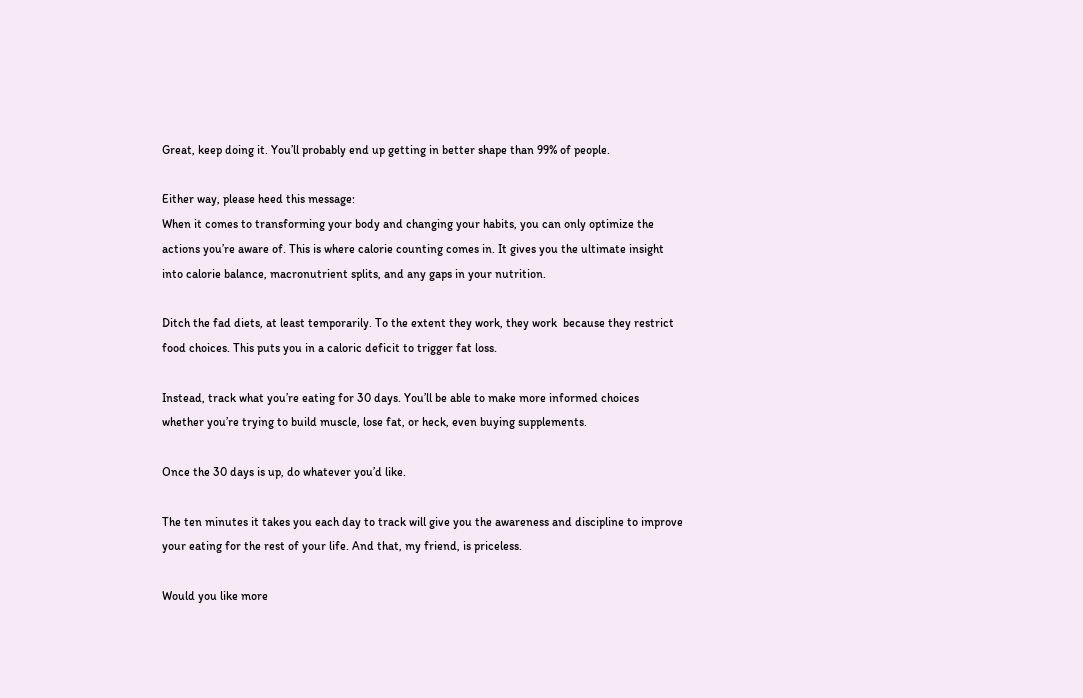Great, keep doing it. You’ll probably end up getting in better shape than 99% of people.

Either way, please heed this message:
When it comes to transforming your body and changing your habits, you can only optimize the actions you’re aware of. This is where calorie counting comes in. It gives you the ultimate insight into calorie balance, macronutrient splits, and any gaps in your nutrition.

Ditch the fad diets, at least temporarily. To the extent they work, they work  because they restrict food choices. This puts you in a caloric deficit to trigger fat loss.

Instead, track what you’re eating for 30 days. You’ll be able to make more informed choices whether you’re trying to build muscle, lose fat, or heck, even buying supplements.

Once the 30 days is up, do whatever you’d like.

The ten minutes it takes you each day to track will give you the awareness and discipline to improve your eating for the rest of your life. And that, my friend, is priceless.

Would you like more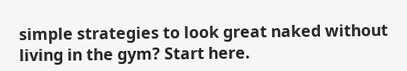simple strategies to look great naked without living in the gym? Start here.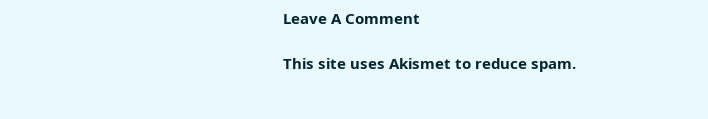Leave A Comment

This site uses Akismet to reduce spam.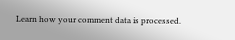Learn how your comment data is processed.